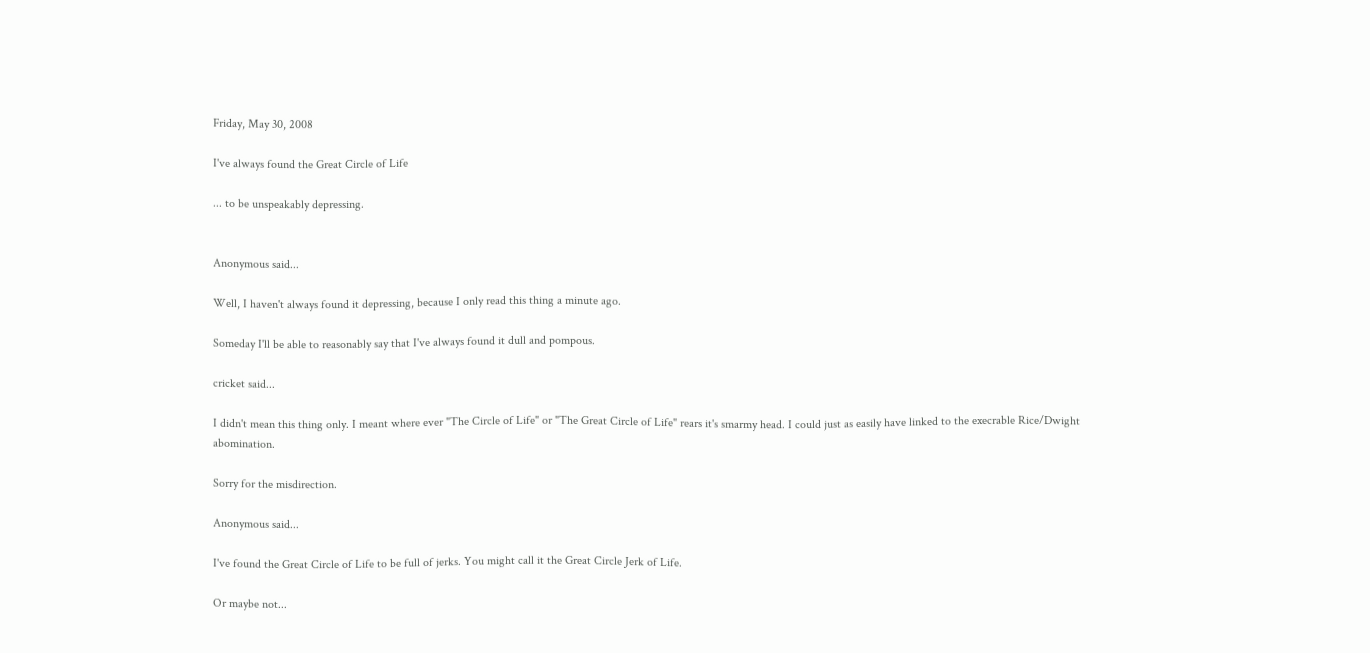Friday, May 30, 2008

I've always found the Great Circle of Life

... to be unspeakably depressing.


Anonymous said...

Well, I haven't always found it depressing, because I only read this thing a minute ago.

Someday I'll be able to reasonably say that I've always found it dull and pompous.

cricket said...

I didn't mean this thing only. I meant where ever "The Circle of Life" or "The Great Circle of Life" rears it's smarmy head. I could just as easily have linked to the execrable Rice/Dwight abomination.

Sorry for the misdirection.

Anonymous said...

I've found the Great Circle of Life to be full of jerks. You might call it the Great Circle Jerk of Life.

Or maybe not...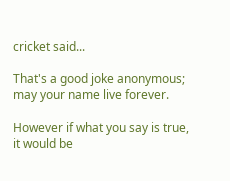cricket said...

That's a good joke anonymous; may your name live forever.

However if what you say is true, it would be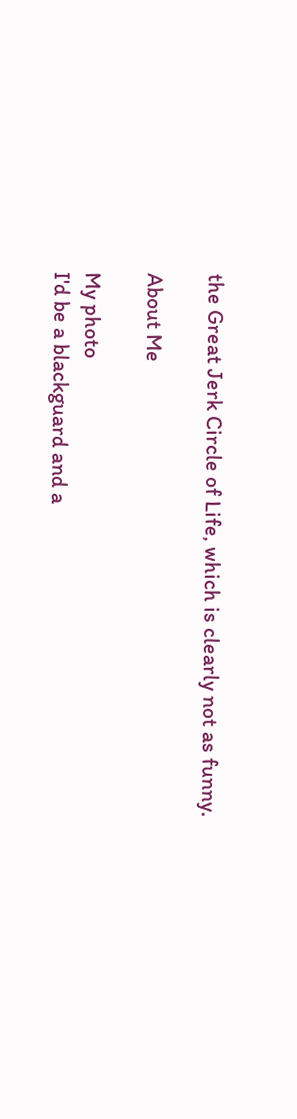the Great Jerk Circle of Life, which is clearly not as funny.

About Me

My photo
I'd be a blackguard and a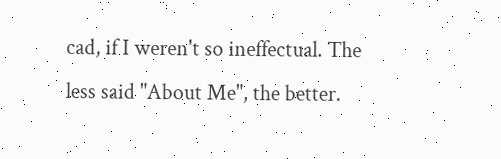cad, if I weren't so ineffectual. The less said "About Me", the better.